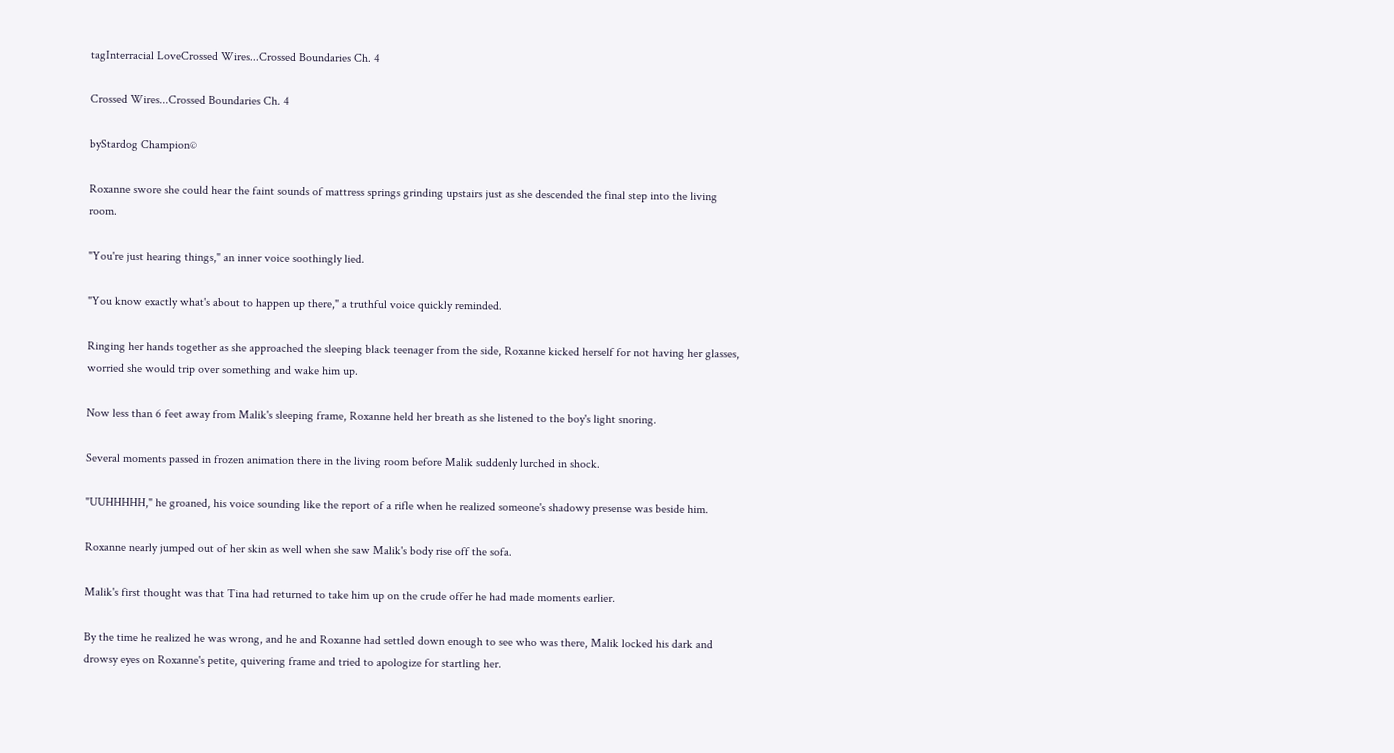tagInterracial LoveCrossed Wires...Crossed Boundaries Ch. 4

Crossed Wires...Crossed Boundaries Ch. 4

byStardog Champion©

Roxanne swore she could hear the faint sounds of mattress springs grinding upstairs just as she descended the final step into the living room.

"You're just hearing things," an inner voice soothingly lied.

"You know exactly what's about to happen up there," a truthful voice quickly reminded.

Ringing her hands together as she approached the sleeping black teenager from the side, Roxanne kicked herself for not having her glasses, worried she would trip over something and wake him up.

Now less than 6 feet away from Malik's sleeping frame, Roxanne held her breath as she listened to the boy's light snoring.

Several moments passed in frozen animation there in the living room before Malik suddenly lurched in shock.

"UUHHHHH," he groaned, his voice sounding like the report of a rifle when he realized someone's shadowy presense was beside him.

Roxanne nearly jumped out of her skin as well when she saw Malik's body rise off the sofa.

Malik's first thought was that Tina had returned to take him up on the crude offer he had made moments earlier.

By the time he realized he was wrong, and he and Roxanne had settled down enough to see who was there, Malik locked his dark and drowsy eyes on Roxanne's petite, quivering frame and tried to apologize for startling her.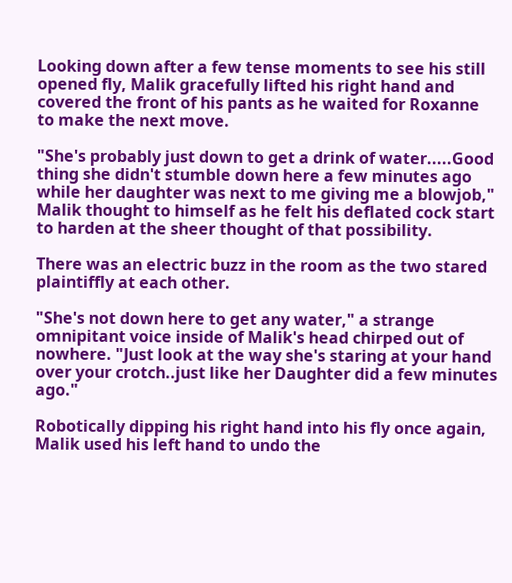Looking down after a few tense moments to see his still opened fly, Malik gracefully lifted his right hand and covered the front of his pants as he waited for Roxanne to make the next move.

"She's probably just down to get a drink of water.....Good thing she didn't stumble down here a few minutes ago while her daughter was next to me giving me a blowjob," Malik thought to himself as he felt his deflated cock start to harden at the sheer thought of that possibility.

There was an electric buzz in the room as the two stared plaintiffly at each other.

"She's not down here to get any water," a strange omnipitant voice inside of Malik's head chirped out of nowhere. "Just look at the way she's staring at your hand over your crotch..just like her Daughter did a few minutes ago."

Robotically dipping his right hand into his fly once again, Malik used his left hand to undo the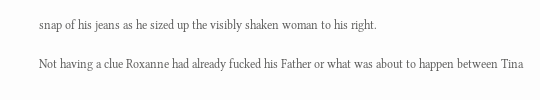snap of his jeans as he sized up the visibly shaken woman to his right.

Not having a clue Roxanne had already fucked his Father or what was about to happen between Tina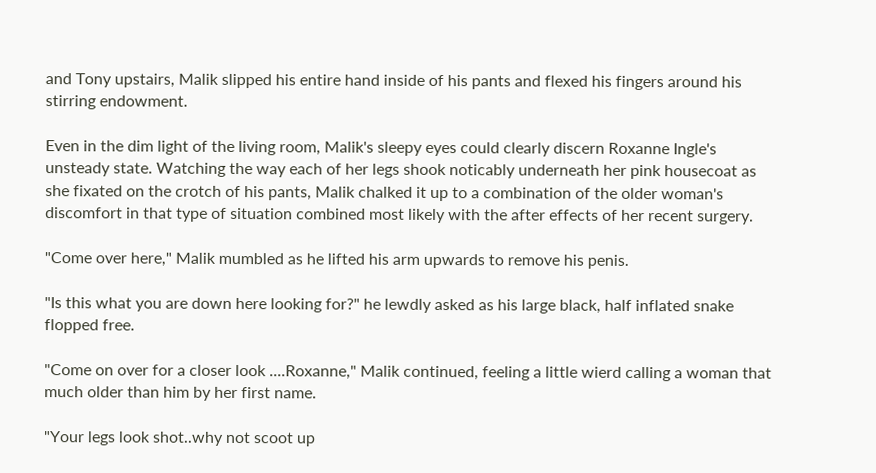and Tony upstairs, Malik slipped his entire hand inside of his pants and flexed his fingers around his stirring endowment.

Even in the dim light of the living room, Malik's sleepy eyes could clearly discern Roxanne Ingle's unsteady state. Watching the way each of her legs shook noticably underneath her pink housecoat as she fixated on the crotch of his pants, Malik chalked it up to a combination of the older woman's discomfort in that type of situation combined most likely with the after effects of her recent surgery.

"Come over here," Malik mumbled as he lifted his arm upwards to remove his penis.

"Is this what you are down here looking for?" he lewdly asked as his large black, half inflated snake flopped free.

"Come on over for a closer look ....Roxanne," Malik continued, feeling a little wierd calling a woman that much older than him by her first name.

"Your legs look shot..why not scoot up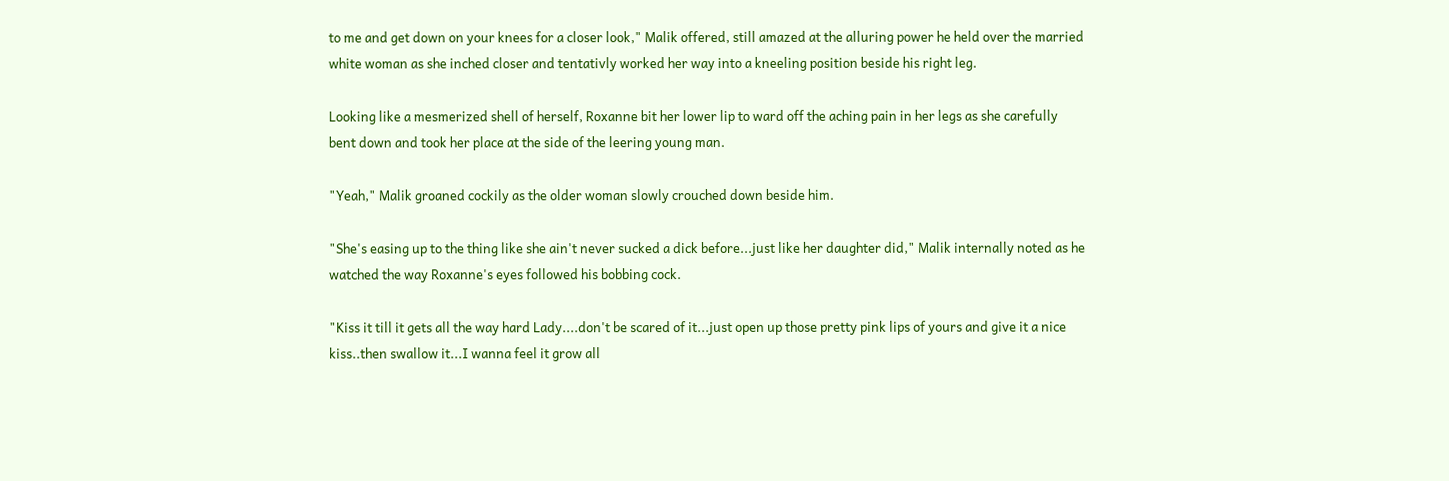to me and get down on your knees for a closer look," Malik offered, still amazed at the alluring power he held over the married white woman as she inched closer and tentativly worked her way into a kneeling position beside his right leg.

Looking like a mesmerized shell of herself, Roxanne bit her lower lip to ward off the aching pain in her legs as she carefully bent down and took her place at the side of the leering young man.

"Yeah," Malik groaned cockily as the older woman slowly crouched down beside him.

"She's easing up to the thing like she ain't never sucked a dick before...just like her daughter did," Malik internally noted as he watched the way Roxanne's eyes followed his bobbing cock.

"Kiss it till it gets all the way hard Lady....don't be scared of it...just open up those pretty pink lips of yours and give it a nice kiss..then swallow it...I wanna feel it grow all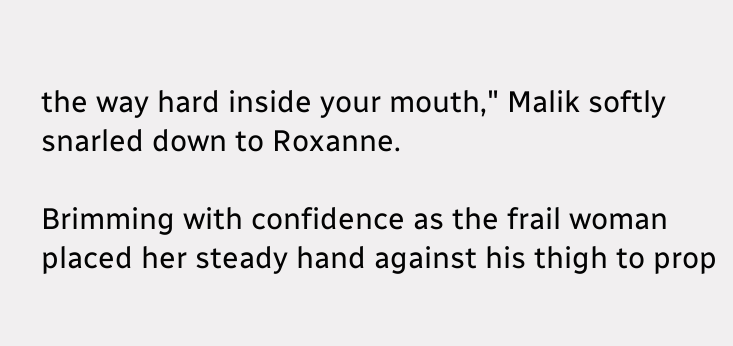the way hard inside your mouth," Malik softly snarled down to Roxanne.

Brimming with confidence as the frail woman placed her steady hand against his thigh to prop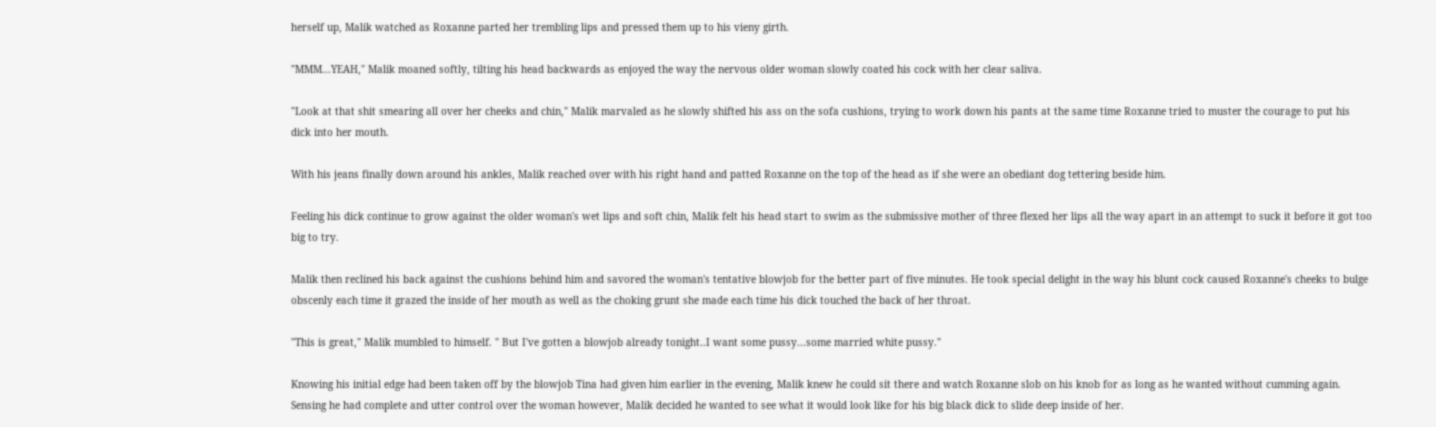herself up, Malik watched as Roxanne parted her trembling lips and pressed them up to his vieny girth.

"MMM...YEAH," Malik moaned softly, tilting his head backwards as enjoyed the way the nervous older woman slowly coated his cock with her clear saliva.

"Look at that shit smearing all over her cheeks and chin," Malik marvaled as he slowly shifted his ass on the sofa cushions, trying to work down his pants at the same time Roxanne tried to muster the courage to put his dick into her mouth.

With his jeans finally down around his ankles, Malik reached over with his right hand and patted Roxanne on the top of the head as if she were an obediant dog tettering beside him.

Feeling his dick continue to grow against the older woman's wet lips and soft chin, Malik felt his head start to swim as the submissive mother of three flexed her lips all the way apart in an attempt to suck it before it got too big to try.

Malik then reclined his back against the cushions behind him and savored the woman's tentative blowjob for the better part of five minutes. He took special delight in the way his blunt cock caused Roxanne's cheeks to bulge obscenly each time it grazed the inside of her mouth as well as the choking grunt she made each time his dick touched the back of her throat.

"This is great," Malik mumbled to himself. " But I've gotten a blowjob already tonight..I want some pussy...some married white pussy."

Knowing his initial edge had been taken off by the blowjob Tina had given him earlier in the evening, Malik knew he could sit there and watch Roxanne slob on his knob for as long as he wanted without cumming again. Sensing he had complete and utter control over the woman however, Malik decided he wanted to see what it would look like for his big black dick to slide deep inside of her.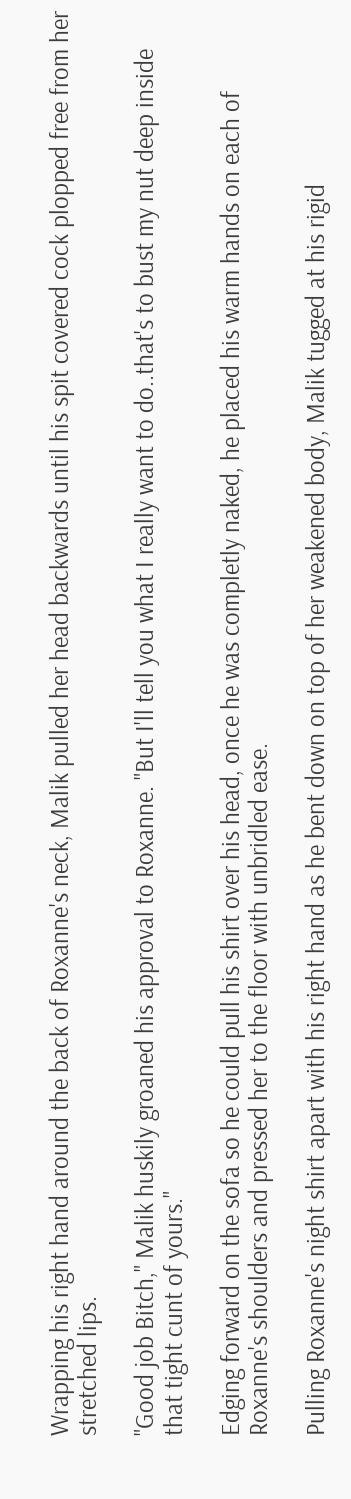Wrapping his right hand around the back of Roxanne's neck, Malik pulled her head backwards until his spit covered cock plopped free from her stretched lips.

"Good job Bitch," Malik huskily groaned his approval to Roxanne. "But I'll tell you what I really want to do..that's to bust my nut deep inside that tight cunt of yours."

Edging forward on the sofa so he could pull his shirt over his head, once he was completly naked, he placed his warm hands on each of Roxanne's shoulders and pressed her to the floor with unbridled ease.

Pulling Roxanne's night shirt apart with his right hand as he bent down on top of her weakened body, Malik tugged at his rigid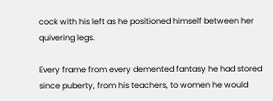cock with his left as he positioned himself between her quivering legs.

Every frame from every demented fantasy he had stored since puberty, from his teachers, to women he would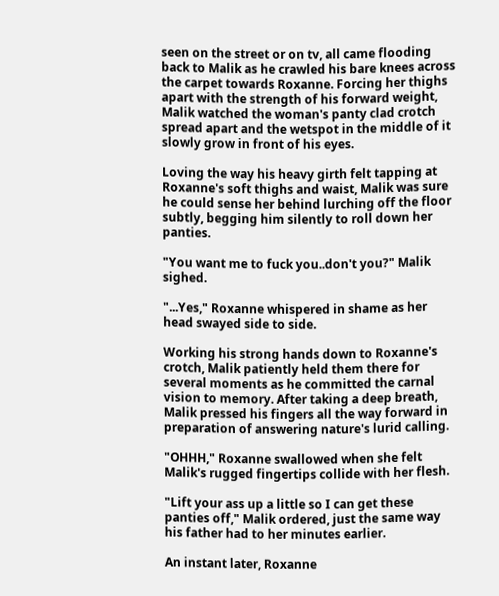seen on the street or on tv, all came flooding back to Malik as he crawled his bare knees across the carpet towards Roxanne. Forcing her thighs apart with the strength of his forward weight, Malik watched the woman's panty clad crotch spread apart and the wetspot in the middle of it slowly grow in front of his eyes.

Loving the way his heavy girth felt tapping at Roxanne's soft thighs and waist, Malik was sure he could sense her behind lurching off the floor subtly, begging him silently to roll down her panties.

"You want me to fuck you..don't you?" Malik sighed.

"...Yes," Roxanne whispered in shame as her head swayed side to side.

Working his strong hands down to Roxanne's crotch, Malik patiently held them there for several moments as he committed the carnal vision to memory. After taking a deep breath, Malik pressed his fingers all the way forward in preparation of answering nature's lurid calling.

"OHHH," Roxanne swallowed when she felt Malik's rugged fingertips collide with her flesh.

"Lift your ass up a little so I can get these panties off," Malik ordered, just the same way his father had to her minutes earlier.

An instant later, Roxanne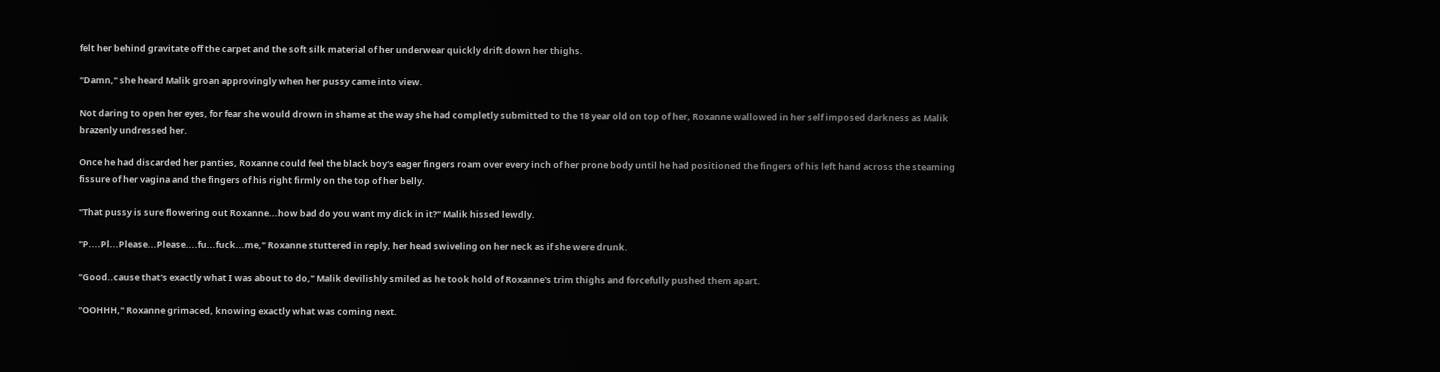felt her behind gravitate off the carpet and the soft silk material of her underwear quickly drift down her thighs.

"Damn," she heard Malik groan approvingly when her pussy came into view.

Not daring to open her eyes, for fear she would drown in shame at the way she had completly submitted to the 18 year old on top of her, Roxanne wallowed in her self imposed darkness as Malik brazenly undressed her.

Once he had discarded her panties, Roxanne could feel the black boy's eager fingers roam over every inch of her prone body until he had positioned the fingers of his left hand across the steaming fissure of her vagina and the fingers of his right firmly on the top of her belly.

"That pussy is sure flowering out Roxanne...how bad do you want my dick in it?" Malik hissed lewdly.

"P....Pl...Please...Please....fu...fuck...me," Roxanne stuttered in reply, her head swiveling on her neck as if she were drunk.

"Good..cause that's exactly what I was about to do," Malik devilishly smiled as he took hold of Roxanne's trim thighs and forcefully pushed them apart.

"OOHHH," Roxanne grimaced, knowing exactly what was coming next.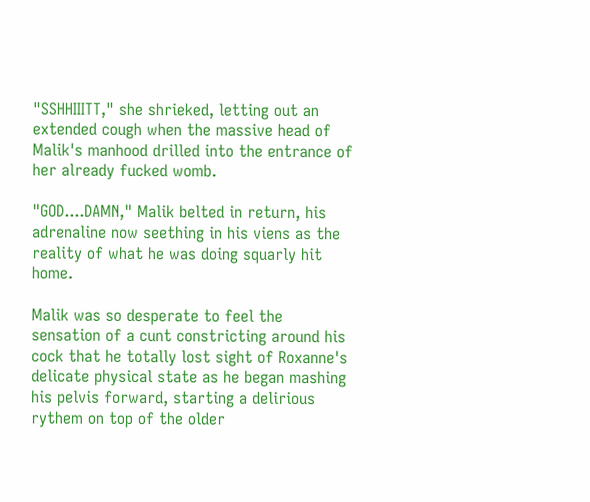"SSHHIIITT," she shrieked, letting out an extended cough when the massive head of Malik's manhood drilled into the entrance of her already fucked womb.

"GOD....DAMN," Malik belted in return, his adrenaline now seething in his viens as the reality of what he was doing squarly hit home.

Malik was so desperate to feel the sensation of a cunt constricting around his cock that he totally lost sight of Roxanne's delicate physical state as he began mashing his pelvis forward, starting a delirious rythem on top of the older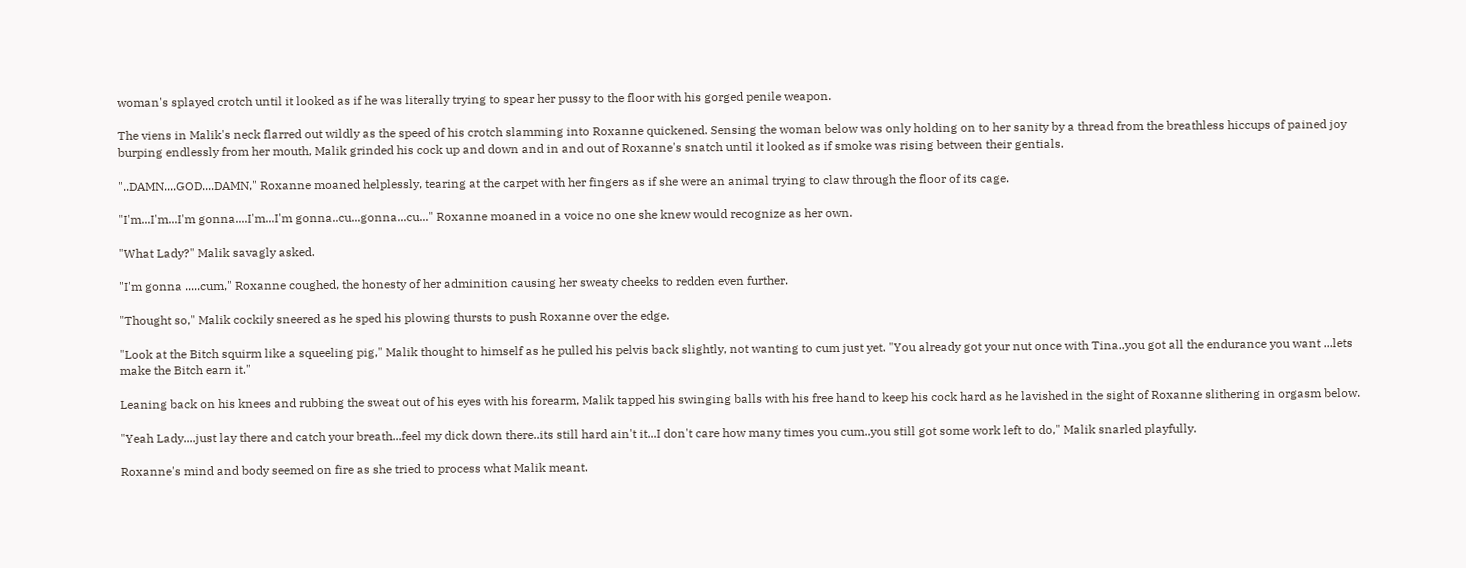woman's splayed crotch until it looked as if he was literally trying to spear her pussy to the floor with his gorged penile weapon.

The viens in Malik's neck flarred out wildly as the speed of his crotch slamming into Roxanne quickened. Sensing the woman below was only holding on to her sanity by a thread from the breathless hiccups of pained joy burping endlessly from her mouth, Malik grinded his cock up and down and in and out of Roxanne's snatch until it looked as if smoke was rising between their gentials.

"..DAMN....GOD....DAMN," Roxanne moaned helplessly, tearing at the carpet with her fingers as if she were an animal trying to claw through the floor of its cage.

"I'm...I'm...I'm gonna....I'm...I'm gonna..cu...gonna...cu..." Roxanne moaned in a voice no one she knew would recognize as her own.

"What Lady?" Malik savagly asked.

"I'm gonna .....cum," Roxanne coughed, the honesty of her adminition causing her sweaty cheeks to redden even further.

"Thought so," Malik cockily sneered as he sped his plowing thursts to push Roxanne over the edge.

"Look at the Bitch squirm like a squeeling pig," Malik thought to himself as he pulled his pelvis back slightly, not wanting to cum just yet. "You already got your nut once with Tina..you got all the endurance you want ...lets make the Bitch earn it."

Leaning back on his knees and rubbing the sweat out of his eyes with his forearm, Malik tapped his swinging balls with his free hand to keep his cock hard as he lavished in the sight of Roxanne slithering in orgasm below.

"Yeah Lady....just lay there and catch your breath...feel my dick down there..its still hard ain't it...I don't care how many times you cum..you still got some work left to do," Malik snarled playfully.

Roxanne's mind and body seemed on fire as she tried to process what Malik meant.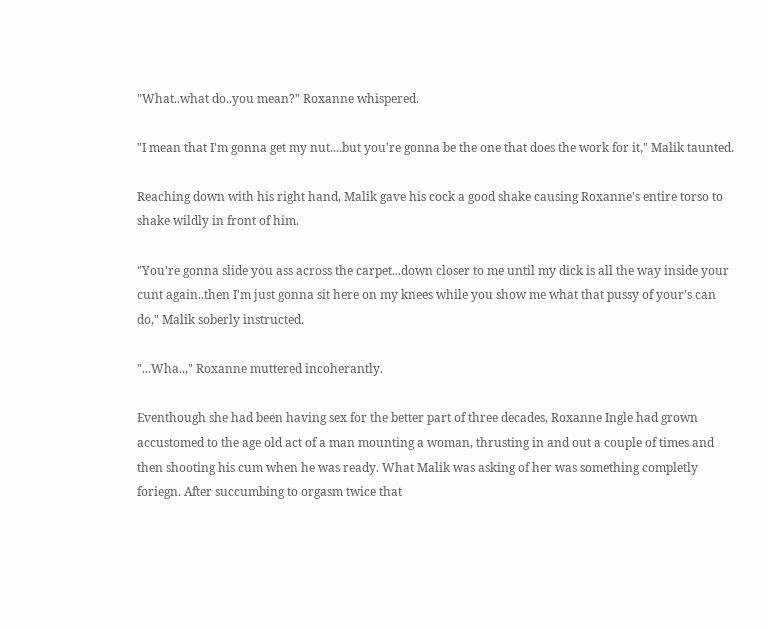"What..what do..you mean?" Roxanne whispered.

"I mean that I'm gonna get my nut....but you're gonna be the one that does the work for it," Malik taunted.

Reaching down with his right hand, Malik gave his cock a good shake causing Roxanne's entire torso to shake wildly in front of him.

"You're gonna slide you ass across the carpet...down closer to me until my dick is all the way inside your cunt again..then I'm just gonna sit here on my knees while you show me what that pussy of your's can do," Malik soberly instructed.

"...Wha..," Roxanne muttered incoherantly.

Eventhough she had been having sex for the better part of three decades, Roxanne Ingle had grown accustomed to the age old act of a man mounting a woman, thrusting in and out a couple of times and then shooting his cum when he was ready. What Malik was asking of her was something completly foriegn. After succumbing to orgasm twice that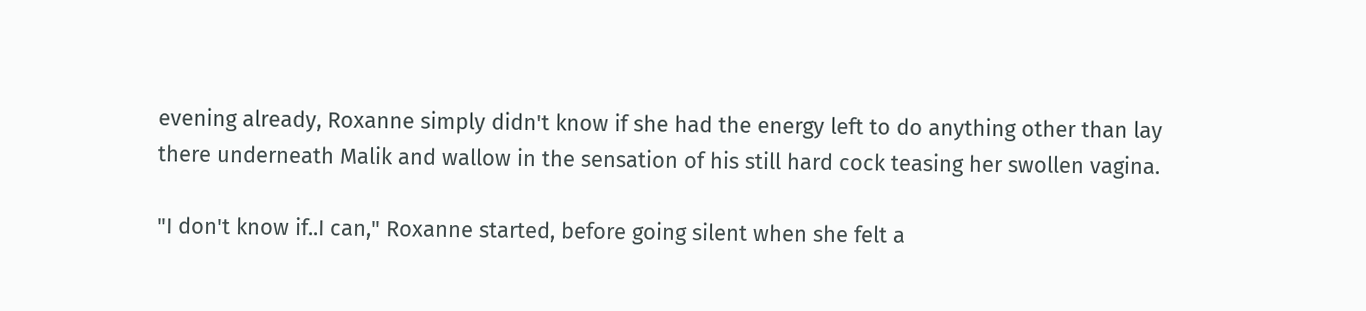evening already, Roxanne simply didn't know if she had the energy left to do anything other than lay there underneath Malik and wallow in the sensation of his still hard cock teasing her swollen vagina.

"I don't know if..I can," Roxanne started, before going silent when she felt a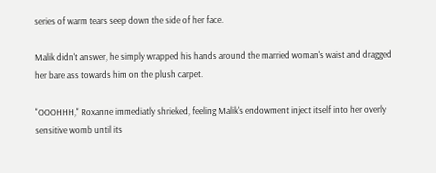series of warm tears seep down the side of her face.

Malik didn't answer, he simply wrapped his hands around the married woman's waist and dragged her bare ass towards him on the plush carpet.

"OOOHHH," Roxanne immediatly shrieked, feeling Malik's endowment inject itself into her overly sensitive womb until its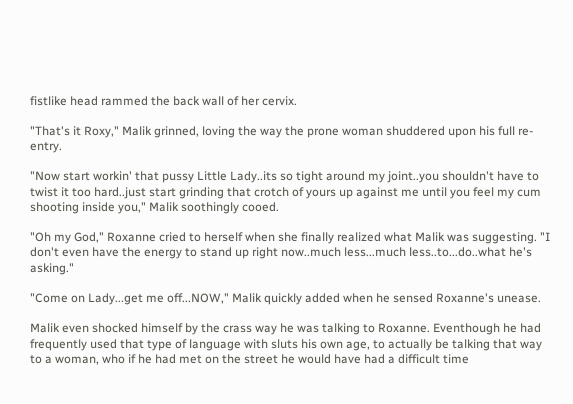fistlike head rammed the back wall of her cervix.

"That's it Roxy," Malik grinned, loving the way the prone woman shuddered upon his full re-entry.

"Now start workin' that pussy Little Lady..its so tight around my joint..you shouldn't have to twist it too hard..just start grinding that crotch of yours up against me until you feel my cum shooting inside you," Malik soothingly cooed.

"Oh my God," Roxanne cried to herself when she finally realized what Malik was suggesting. "I don't even have the energy to stand up right now..much less...much less..to...do..what he's asking."

"Come on Lady...get me off...NOW," Malik quickly added when he sensed Roxanne's unease.

Malik even shocked himself by the crass way he was talking to Roxanne. Eventhough he had frequently used that type of language with sluts his own age, to actually be talking that way to a woman, who if he had met on the street he would have had a difficult time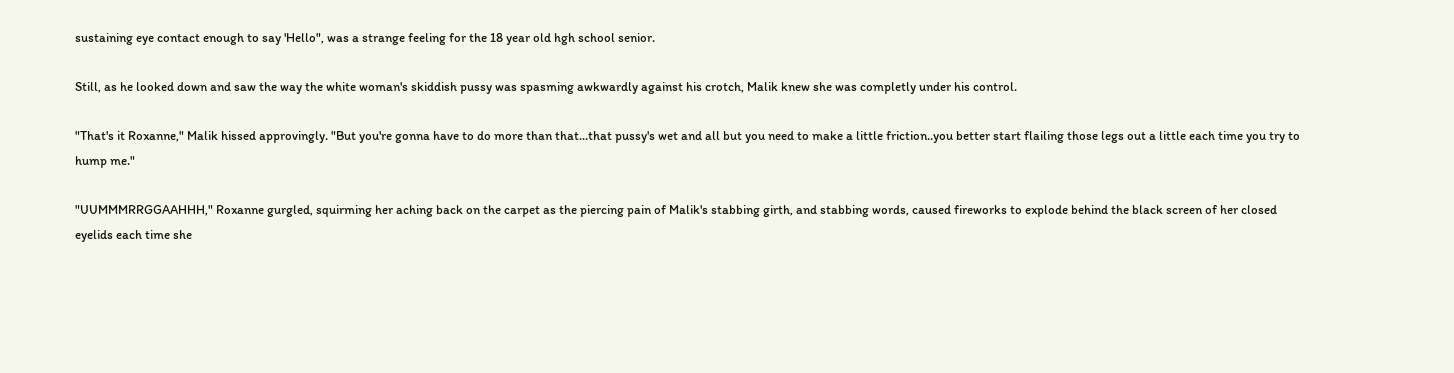sustaining eye contact enough to say 'Hello", was a strange feeling for the 18 year old hgh school senior.

Still, as he looked down and saw the way the white woman's skiddish pussy was spasming awkwardly against his crotch, Malik knew she was completly under his control.

"That's it Roxanne," Malik hissed approvingly. "But you're gonna have to do more than that...that pussy's wet and all but you need to make a little friction..you better start flailing those legs out a little each time you try to hump me."

"UUMMMRRGGAAHHH," Roxanne gurgled, squirming her aching back on the carpet as the piercing pain of Malik's stabbing girth, and stabbing words, caused fireworks to explode behind the black screen of her closed eyelids each time she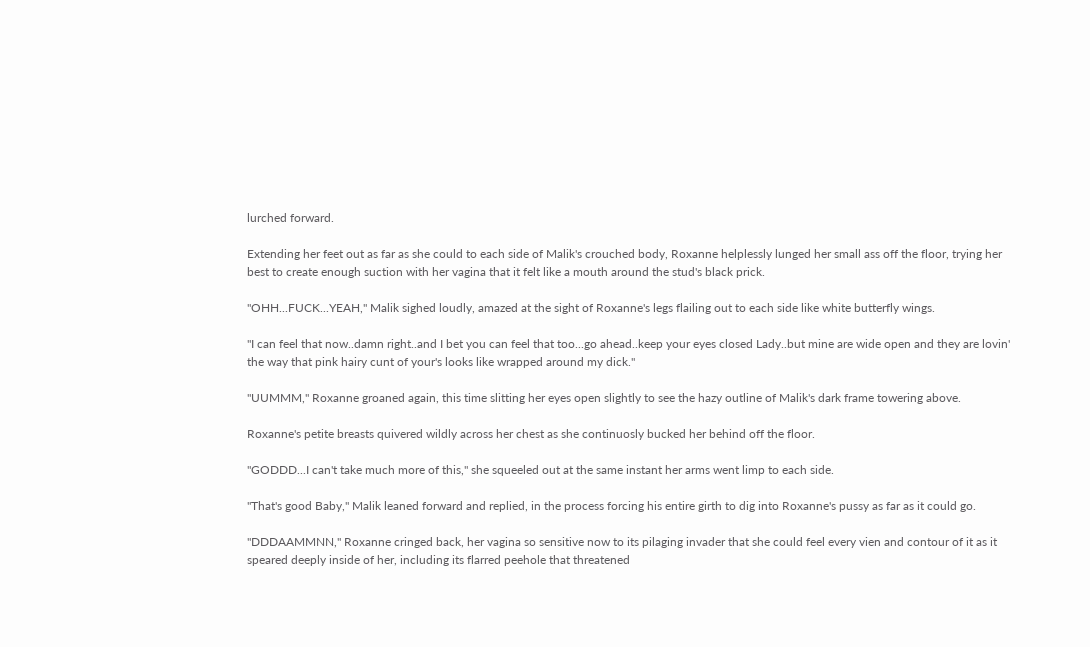lurched forward.

Extending her feet out as far as she could to each side of Malik's crouched body, Roxanne helplessly lunged her small ass off the floor, trying her best to create enough suction with her vagina that it felt like a mouth around the stud's black prick.

"OHH...FUCK...YEAH," Malik sighed loudly, amazed at the sight of Roxanne's legs flailing out to each side like white butterfly wings.

"I can feel that now..damn right..and I bet you can feel that too...go ahead..keep your eyes closed Lady..but mine are wide open and they are lovin' the way that pink hairy cunt of your's looks like wrapped around my dick."

"UUMMM," Roxanne groaned again, this time slitting her eyes open slightly to see the hazy outline of Malik's dark frame towering above.

Roxanne's petite breasts quivered wildly across her chest as she continuosly bucked her behind off the floor.

"GODDD...I can't take much more of this," she squeeled out at the same instant her arms went limp to each side.

"That's good Baby," Malik leaned forward and replied, in the process forcing his entire girth to dig into Roxanne's pussy as far as it could go.

"DDDAAMMNN," Roxanne cringed back, her vagina so sensitive now to its pilaging invader that she could feel every vien and contour of it as it speared deeply inside of her, including its flarred peehole that threatened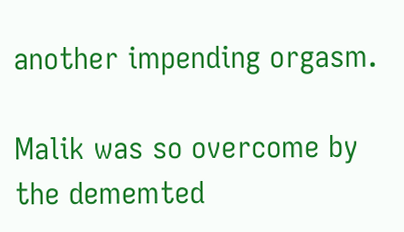another impending orgasm.

Malik was so overcome by the dememted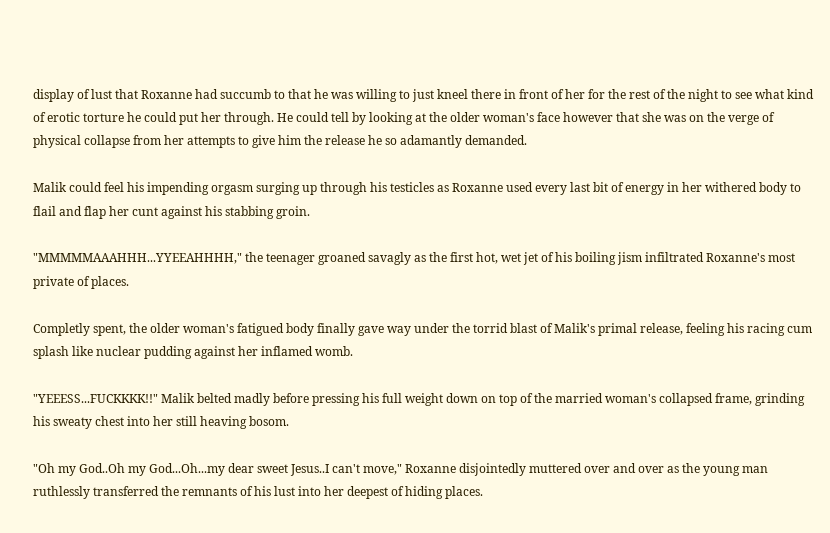display of lust that Roxanne had succumb to that he was willing to just kneel there in front of her for the rest of the night to see what kind of erotic torture he could put her through. He could tell by looking at the older woman's face however that she was on the verge of physical collapse from her attempts to give him the release he so adamantly demanded.

Malik could feel his impending orgasm surging up through his testicles as Roxanne used every last bit of energy in her withered body to flail and flap her cunt against his stabbing groin.

"MMMMMAAAHHH...YYEEAHHHH," the teenager groaned savagly as the first hot, wet jet of his boiling jism infiltrated Roxanne's most private of places.

Completly spent, the older woman's fatigued body finally gave way under the torrid blast of Malik's primal release, feeling his racing cum splash like nuclear pudding against her inflamed womb.

"YEEESS...FUCKKKK!!" Malik belted madly before pressing his full weight down on top of the married woman's collapsed frame, grinding his sweaty chest into her still heaving bosom.

"Oh my God..Oh my God...Oh...my dear sweet Jesus..I can't move," Roxanne disjointedly muttered over and over as the young man ruthlessly transferred the remnants of his lust into her deepest of hiding places.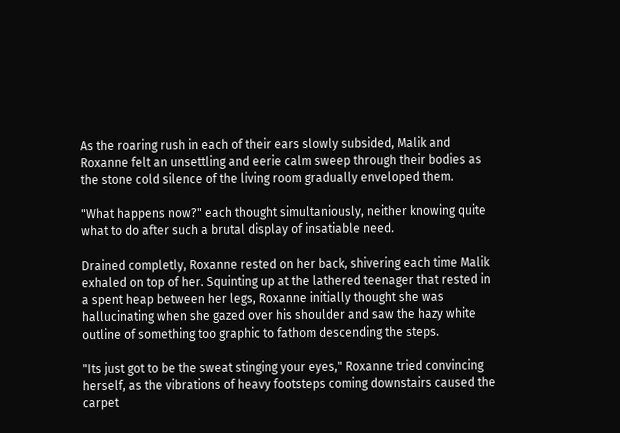As the roaring rush in each of their ears slowly subsided, Malik and Roxanne felt an unsettling and eerie calm sweep through their bodies as the stone cold silence of the living room gradually enveloped them.

"What happens now?" each thought simultaniously, neither knowing quite what to do after such a brutal display of insatiable need.

Drained completly, Roxanne rested on her back, shivering each time Malik exhaled on top of her. Squinting up at the lathered teenager that rested in a spent heap between her legs, Roxanne initially thought she was hallucinating when she gazed over his shoulder and saw the hazy white outline of something too graphic to fathom descending the steps.

"Its just got to be the sweat stinging your eyes," Roxanne tried convincing herself, as the vibrations of heavy footsteps coming downstairs caused the carpet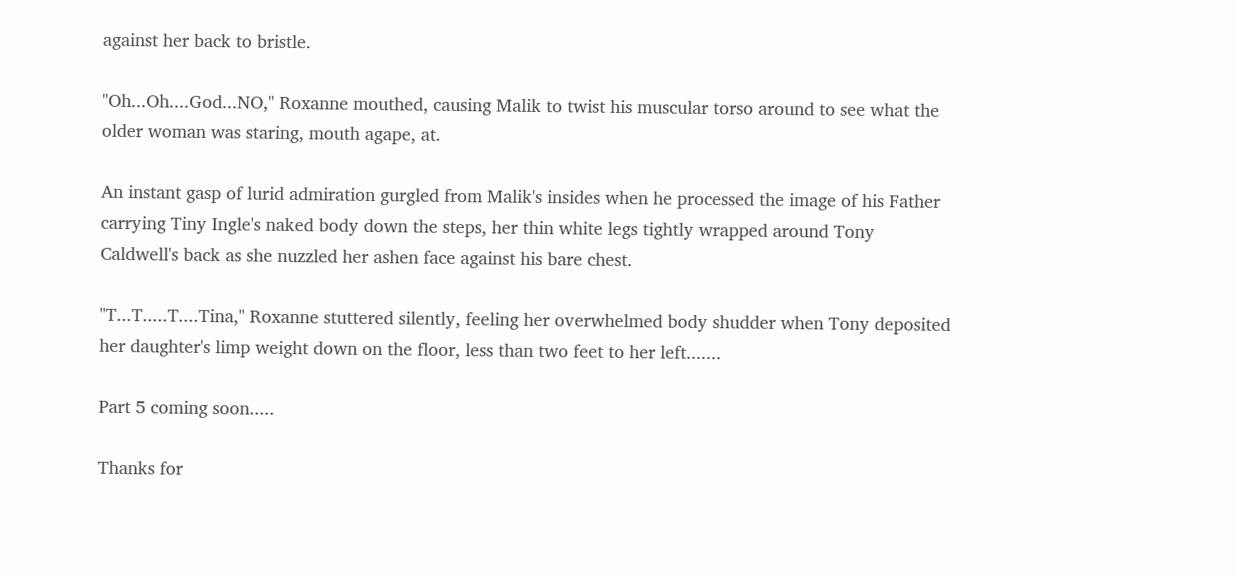against her back to bristle.

"Oh...Oh....God...NO," Roxanne mouthed, causing Malik to twist his muscular torso around to see what the older woman was staring, mouth agape, at.

An instant gasp of lurid admiration gurgled from Malik's insides when he processed the image of his Father carrying Tiny Ingle's naked body down the steps, her thin white legs tightly wrapped around Tony Caldwell's back as she nuzzled her ashen face against his bare chest.

"T...T.....T....Tina," Roxanne stuttered silently, feeling her overwhelmed body shudder when Tony deposited her daughter's limp weight down on the floor, less than two feet to her left.......

Part 5 coming soon.....

Thanks for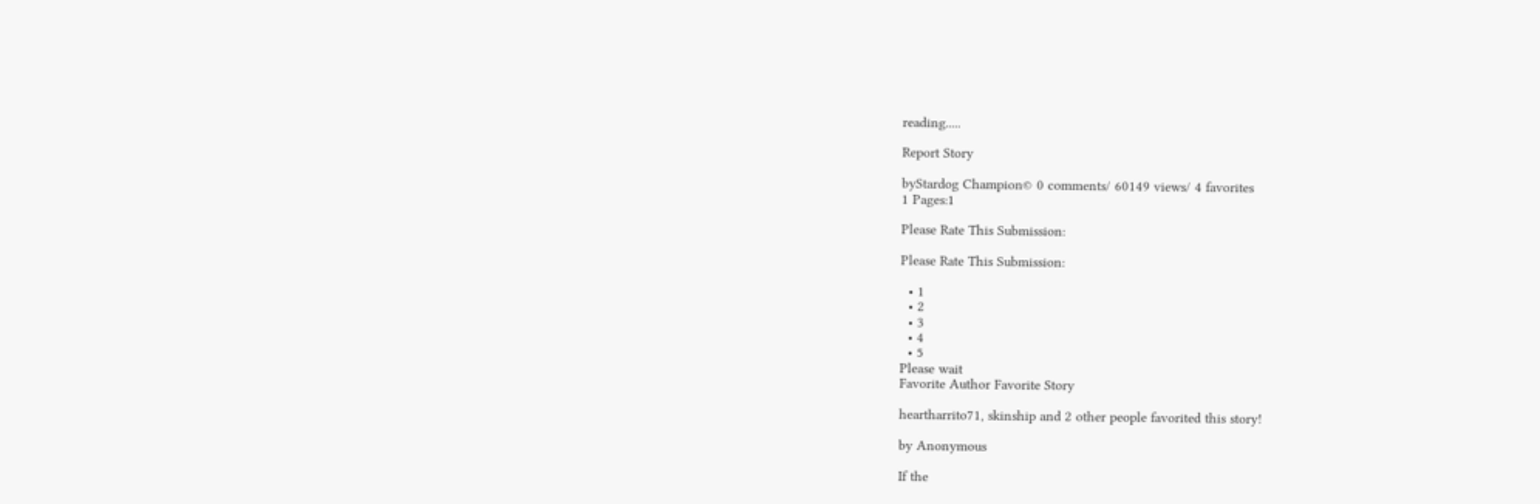reading.....

Report Story

byStardog Champion© 0 comments/ 60149 views/ 4 favorites
1 Pages:1

Please Rate This Submission:

Please Rate This Submission:

  • 1
  • 2
  • 3
  • 4
  • 5
Please wait
Favorite Author Favorite Story

heartharrito71, skinship and 2 other people favorited this story!

by Anonymous

If the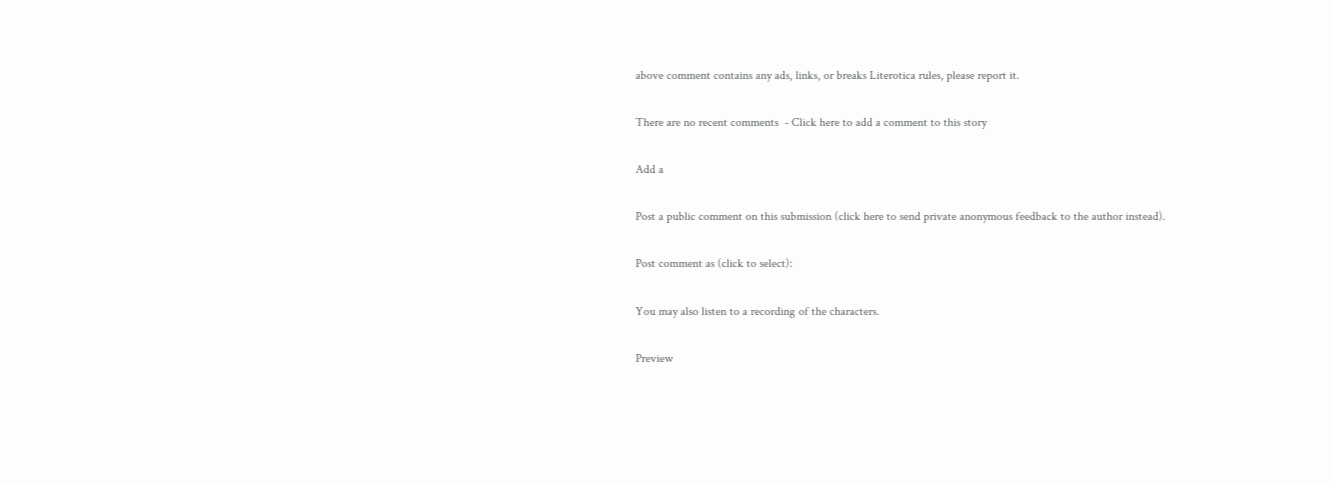above comment contains any ads, links, or breaks Literotica rules, please report it.

There are no recent comments  - Click here to add a comment to this story

Add a

Post a public comment on this submission (click here to send private anonymous feedback to the author instead).

Post comment as (click to select):

You may also listen to a recording of the characters.

Preview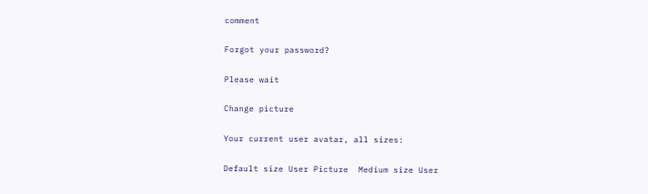comment

Forgot your password?

Please wait

Change picture

Your current user avatar, all sizes:

Default size User Picture  Medium size User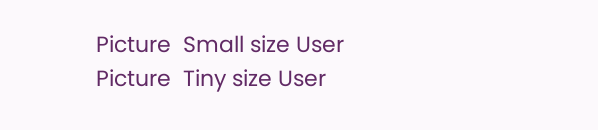Picture  Small size User Picture  Tiny size User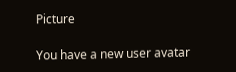Picture

You have a new user avatar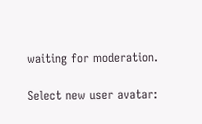waiting for moderation.

Select new user avatar: